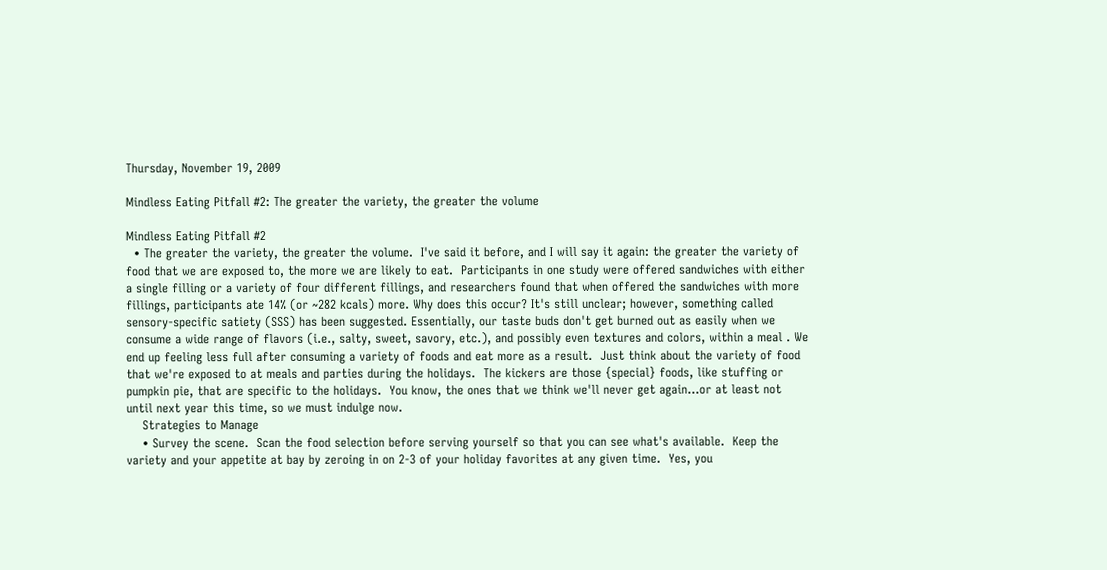Thursday, November 19, 2009

Mindless Eating Pitfall #2: The greater the variety, the greater the volume

Mindless Eating Pitfall #2
  • The greater the variety, the greater the volume.  I've said it before, and I will say it again: the greater the variety of food that we are exposed to, the more we are likely to eat.  Participants in one study were offered sandwiches with either a single filling or a variety of four different fillings, and researchers found that when offered the sandwiches with more fillings, participants ate 14% (or ~282 kcals) more. Why does this occur? It's still unclear; however, something called sensory-specific satiety (SSS) has been suggested. Essentially, our taste buds don't get burned out as easily when we consume a wide range of flavors (i.e., salty, sweet, savory, etc.), and possibly even textures and colors, within a meal . We end up feeling less full after consuming a variety of foods and eat more as a result.  Just think about the variety of food that we're exposed to at meals and parties during the holidays.  The kickers are those {special} foods, like stuffing or pumpkin pie, that are specific to the holidays.  You know, the ones that we think we'll never get again...or at least not until next year this time, so we must indulge now.
    Strategies to Manage
    • Survey the scene.  Scan the food selection before serving yourself so that you can see what's available.  Keep the variety and your appetite at bay by zeroing in on 2-3 of your holiday favorites at any given time.  Yes, you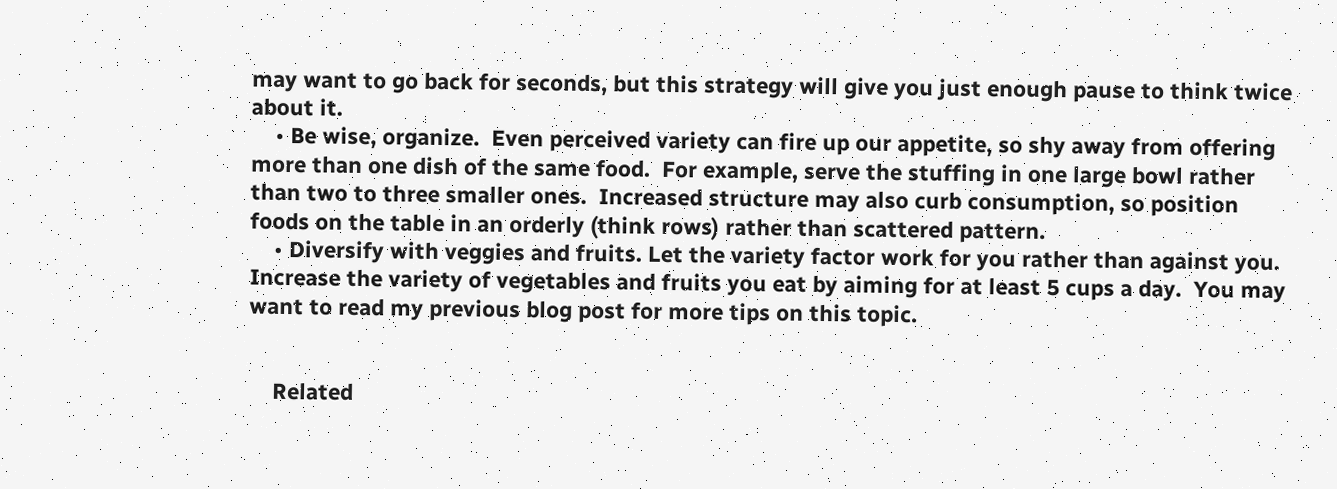may want to go back for seconds, but this strategy will give you just enough pause to think twice about it.
    • Be wise, organize.  Even perceived variety can fire up our appetite, so shy away from offering more than one dish of the same food.  For example, serve the stuffing in one large bowl rather than two to three smaller ones.  Increased structure may also curb consumption, so position foods on the table in an orderly (think rows) rather than scattered pattern.
    • Diversify with veggies and fruits. Let the variety factor work for you rather than against you.  Increase the variety of vegetables and fruits you eat by aiming for at least 5 cups a day.  You may want to read my previous blog post for more tips on this topic.


    Related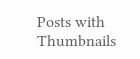Posts with Thumbnails